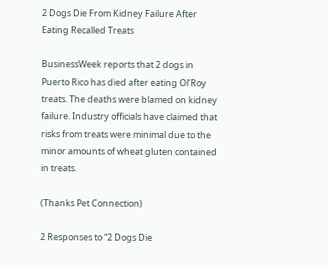2 Dogs Die From Kidney Failure After Eating Recalled Treats

BusinessWeek reports that 2 dogs in Puerto Rico has died after eating Ol’Roy treats. The deaths were blamed on kidney failure. Industry officials have claimed that risks from treats were minimal due to the minor amounts of wheat gluten contained in treats.

(Thanks Pet Connection)

2 Responses to “2 Dogs Die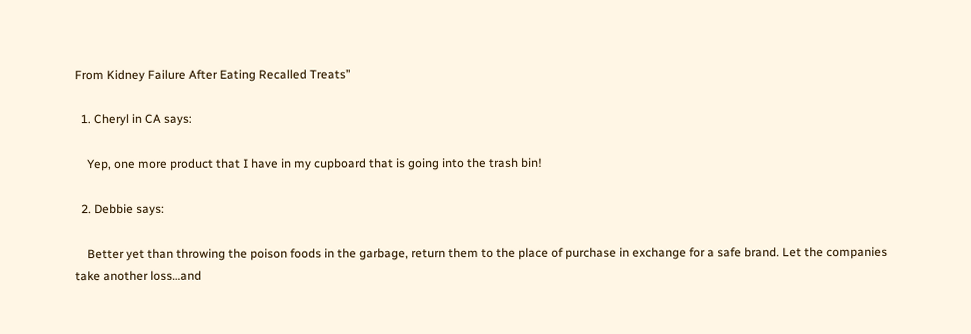From Kidney Failure After Eating Recalled Treats”

  1. Cheryl in CA says:

    Yep, one more product that I have in my cupboard that is going into the trash bin!

  2. Debbie says:

    Better yet than throwing the poison foods in the garbage, return them to the place of purchase in exchange for a safe brand. Let the companies take another loss…and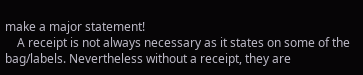make a major statement!
    A receipt is not always necessary as it states on some of the bag/labels. Nevertheless without a receipt, they are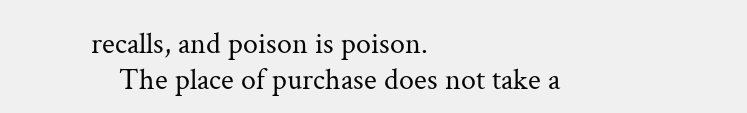recalls, and poison is poison.
    The place of purchase does not take a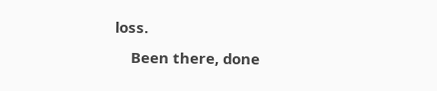loss.
    Been there, done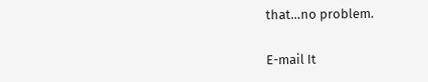that…no problem.

E-mail It